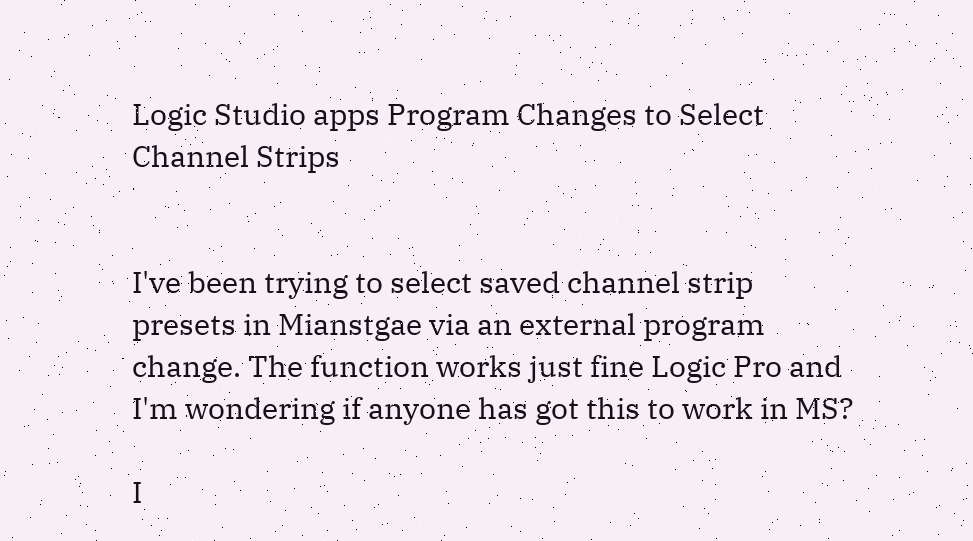Logic Studio apps Program Changes to Select Channel Strips


I've been trying to select saved channel strip presets in Mianstgae via an external program change. The function works just fine Logic Pro and I'm wondering if anyone has got this to work in MS?

I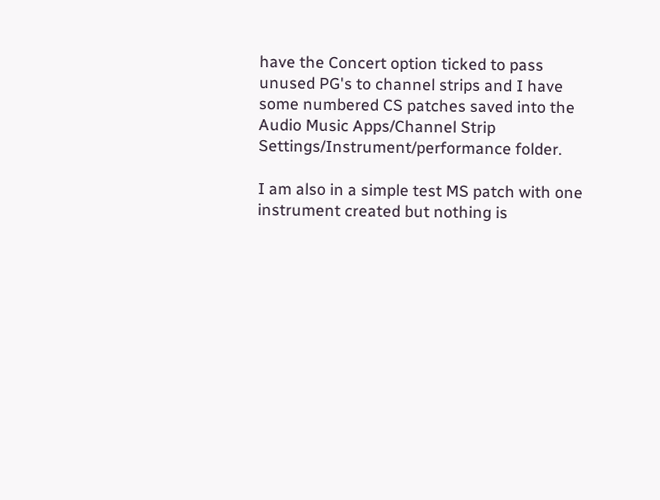have the Concert option ticked to pass unused PG's to channel strips and I have some numbered CS patches saved into the Audio Music Apps/Channel Strip Settings/Instrument/performance folder.

I am also in a simple test MS patch with one instrument created but nothing is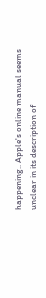happening.. Apple's online manual seems unclear in its description of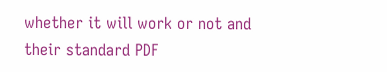whether it will work or not and their standard PDF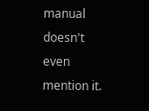manual doesn't even mention it.